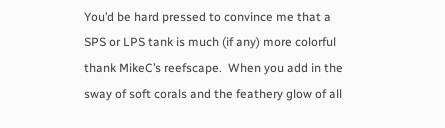You’d be hard pressed to convince me that a SPS or LPS tank is much (if any) more colorful thank MikeC’s reefscape.  When you add in the sway of soft corals and the feathery glow of all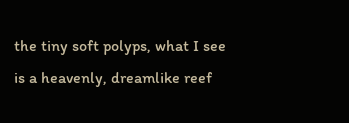the tiny soft polyps, what I see is a heavenly, dreamlike reef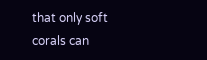that only soft corals can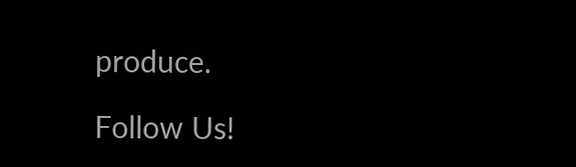produce.

Follow Us!